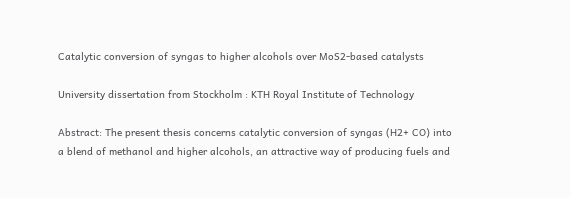Catalytic conversion of syngas to higher alcohols over MoS2-based catalysts

University dissertation from Stockholm : KTH Royal Institute of Technology

Abstract: The present thesis concerns catalytic conversion of syngas (H2+ CO) into a blend of methanol and higher alcohols, an attractive way of producing fuels and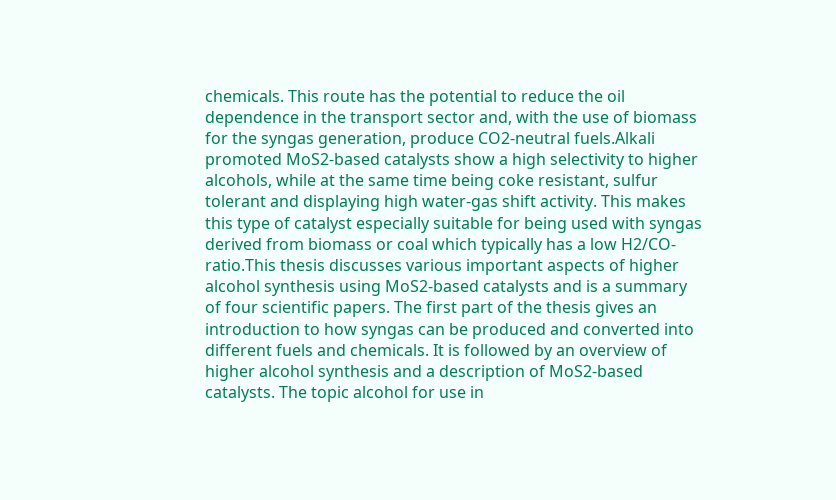chemicals. This route has the potential to reduce the oil dependence in the transport sector and, with the use of biomass for the syngas generation, produce CO2-neutral fuels.Alkali promoted MoS2-based catalysts show a high selectivity to higher alcohols, while at the same time being coke resistant, sulfur tolerant and displaying high water-gas shift activity. This makes this type of catalyst especially suitable for being used with syngas derived from biomass or coal which typically has a low H2/CO-ratio.This thesis discusses various important aspects of higher alcohol synthesis using MoS2-based catalysts and is a summary of four scientific papers. The first part of the thesis gives an introduction to how syngas can be produced and converted into different fuels and chemicals. It is followed by an overview of higher alcohol synthesis and a description of MoS2-based catalysts. The topic alcohol for use in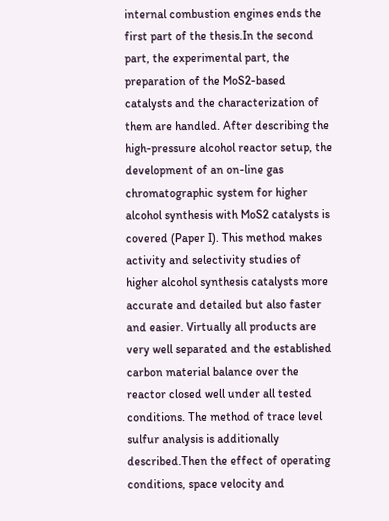internal combustion engines ends the first part of the thesis.In the second part, the experimental part, the preparation of the MoS2-based catalysts and the characterization of them are handled. After describing the high-pressure alcohol reactor setup, the development of an on-line gas chromatographic system for higher alcohol synthesis with MoS2 catalysts is covered (Paper I). This method makes activity and selectivity studies of higher alcohol synthesis catalysts more accurate and detailed but also faster and easier. Virtually all products are very well separated and the established carbon material balance over the reactor closed well under all tested conditions. The method of trace level sulfur analysis is additionally described.Then the effect of operating conditions, space velocity and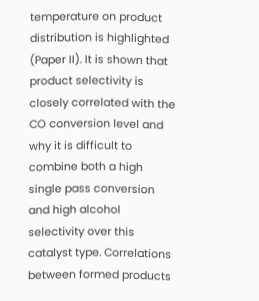temperature on product distribution is highlighted (Paper II). It is shown that product selectivity is closely correlated with the CO conversion level and why it is difficult to combine both a high single pass conversion and high alcohol selectivity over this catalyst type. Correlations between formed products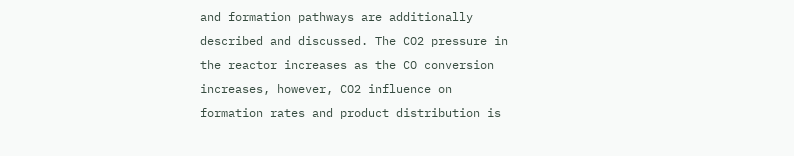and formation pathways are additionally described and discussed. The CO2 pressure in the reactor increases as the CO conversion increases, however, CO2 influence on formation rates and product distribution is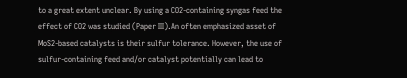to a great extent unclear. By using a CO2-containing syngas feed the effect of CO2 was studied (Paper III).An often emphasized asset of MoS2-based catalysts is their sulfur tolerance. However, the use of sulfur-containing feed and/or catalyst potentially can lead to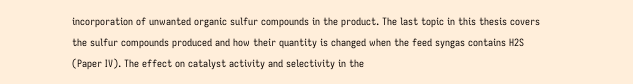incorporation of unwanted organic sulfur compounds in the product. The last topic in this thesis covers the sulfur compounds produced and how their quantity is changed when the feed syngas contains H2S (Paper IV). The effect on catalyst activity and selectivity in the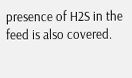presence of H2S in the feed is also covered.